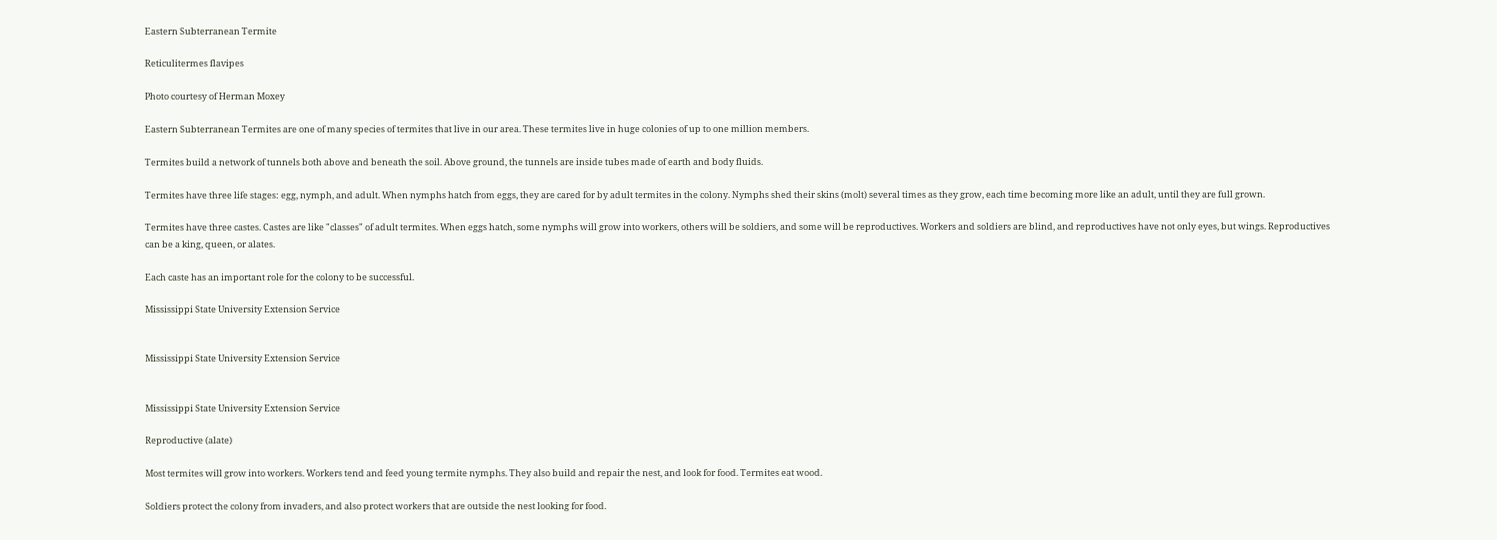Eastern Subterranean Termite

Reticulitermes flavipes

Photo courtesy of Herman Moxey

Eastern Subterranean Termites are one of many species of termites that live in our area. These termites live in huge colonies of up to one million members.

Termites build a network of tunnels both above and beneath the soil. Above ground, the tunnels are inside tubes made of earth and body fluids.

Termites have three life stages: egg, nymph, and adult. When nymphs hatch from eggs, they are cared for by adult termites in the colony. Nymphs shed their skins (molt) several times as they grow, each time becoming more like an adult, until they are full grown.

Termites have three castes. Castes are like "classes" of adult termites. When eggs hatch, some nymphs will grow into workers, others will be soldiers, and some will be reproductives. Workers and soldiers are blind, and reproductives have not only eyes, but wings. Reproductives can be a king, queen, or alates.

Each caste has an important role for the colony to be successful.

Mississippi State University Extension Service


Mississippi State University Extension Service


Mississippi State University Extension Service

Reproductive (alate)

Most termites will grow into workers. Workers tend and feed young termite nymphs. They also build and repair the nest, and look for food. Termites eat wood.

Soldiers protect the colony from invaders, and also protect workers that are outside the nest looking for food.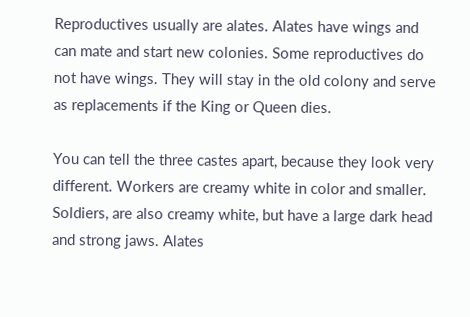Reproductives usually are alates. Alates have wings and can mate and start new colonies. Some reproductives do not have wings. They will stay in the old colony and serve as replacements if the King or Queen dies.

You can tell the three castes apart, because they look very different. Workers are creamy white in color and smaller. Soldiers, are also creamy white, but have a large dark head and strong jaws. Alates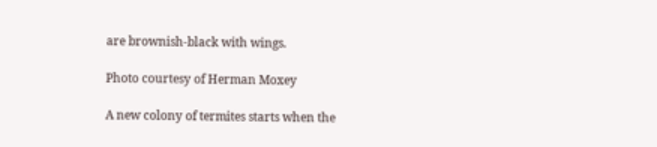are brownish-black with wings.

Photo courtesy of Herman Moxey

A new colony of termites starts when the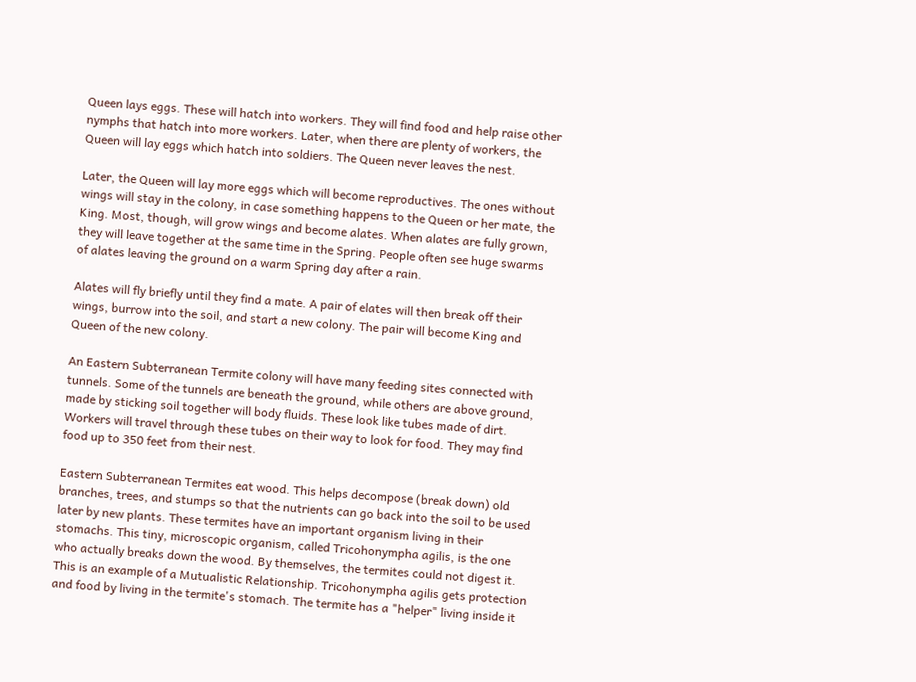Queen lays eggs. These will hatch into workers. They will find food and help raise other nymphs that hatch into more workers. Later, when there are plenty of workers, the Queen will lay eggs which hatch into soldiers. The Queen never leaves the nest.

Later, the Queen will lay more eggs which will become reproductives. The ones without wings will stay in the colony, in case something happens to the Queen or her mate, the King. Most, though, will grow wings and become alates. When alates are fully grown, they will leave together at the same time in the Spring. People often see huge swarms of alates leaving the ground on a warm Spring day after a rain.

Alates will fly briefly until they find a mate. A pair of elates will then break off their wings, burrow into the soil, and start a new colony. The pair will become King and Queen of the new colony.

An Eastern Subterranean Termite colony will have many feeding sites connected with tunnels. Some of the tunnels are beneath the ground, while others are above ground, made by sticking soil together will body fluids. These look like tubes made of dirt. Workers will travel through these tubes on their way to look for food. They may find food up to 350 feet from their nest.

Eastern Subterranean Termites eat wood. This helps decompose (break down) old branches, trees, and stumps so that the nutrients can go back into the soil to be used later by new plants. These termites have an important organism living in their stomachs. This tiny, microscopic organism, called Tricohonympha agilis, is the one who actually breaks down the wood. By themselves, the termites could not digest it. This is an example of a Mutualistic Relationship. Tricohonympha agilis gets protection and food by living in the termite's stomach. The termite has a "helper" living inside it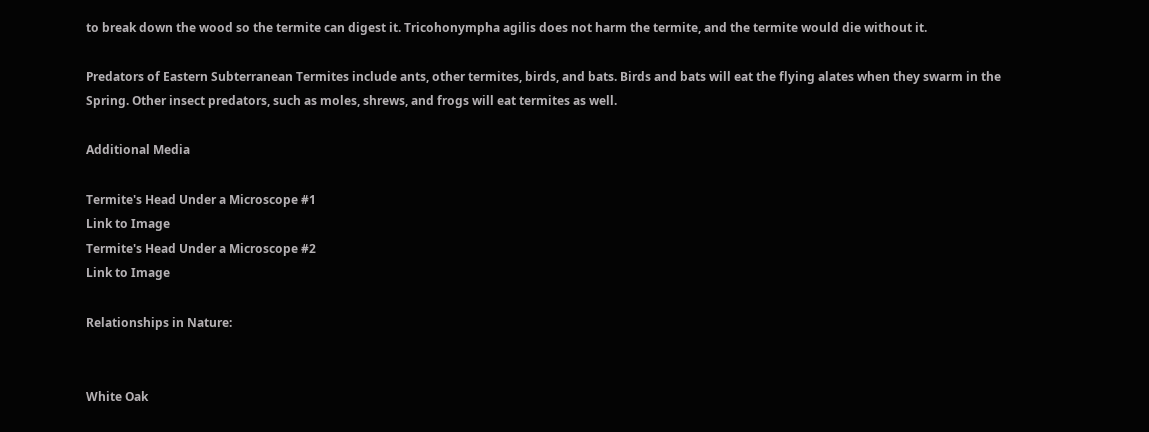to break down the wood so the termite can digest it. Tricohonympha agilis does not harm the termite, and the termite would die without it.

Predators of Eastern Subterranean Termites include ants, other termites, birds, and bats. Birds and bats will eat the flying alates when they swarm in the Spring. Other insect predators, such as moles, shrews, and frogs will eat termites as well.

Additional Media

Termite's Head Under a Microscope #1
Link to Image
Termite's Head Under a Microscope #2
Link to Image

Relationships in Nature:


White Oak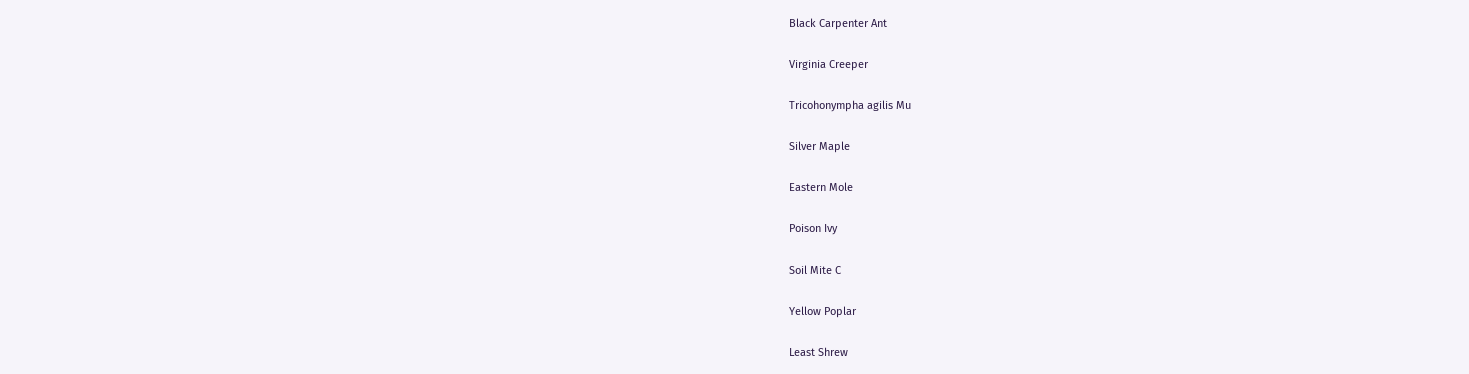Black Carpenter Ant

Virginia Creeper

Tricohonympha agilis Mu

Silver Maple

Eastern Mole

Poison Ivy

Soil Mite C

Yellow Poplar

Least Shrew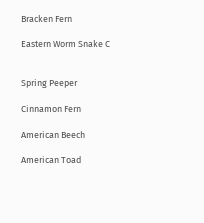Bracken Fern

Eastern Worm Snake C


Spring Peeper

Cinnamon Fern

American Beech

American Toad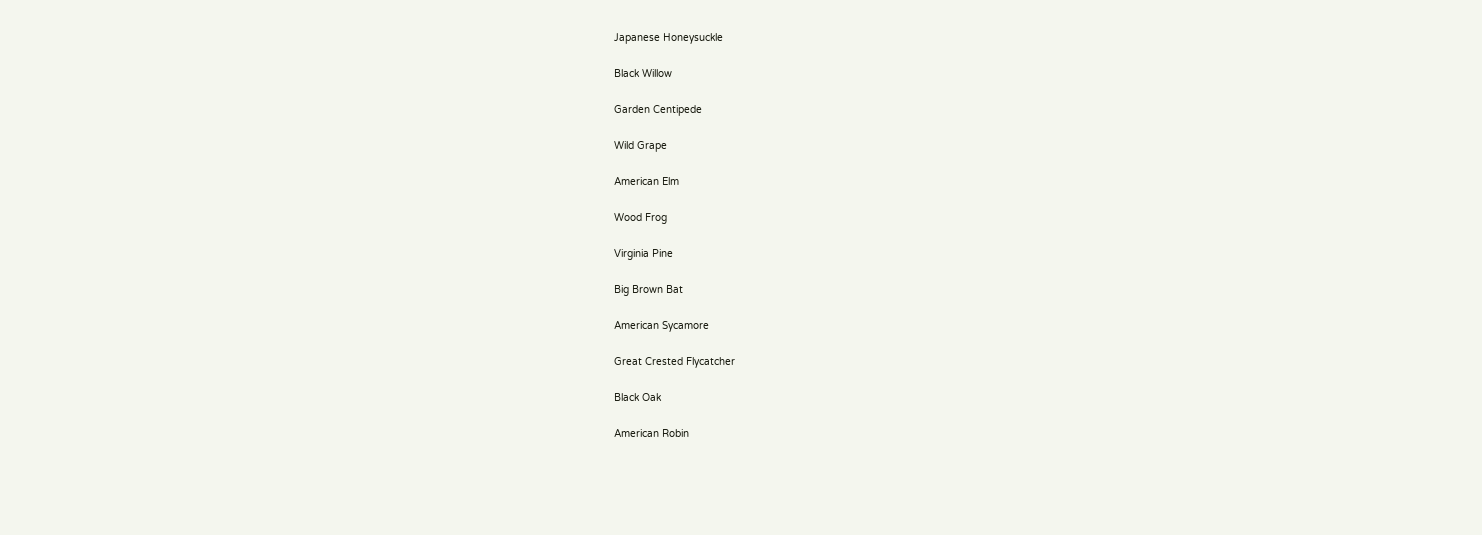Japanese Honeysuckle

Black Willow

Garden Centipede

Wild Grape

American Elm

Wood Frog

Virginia Pine

Big Brown Bat

American Sycamore

Great Crested Flycatcher

Black Oak

American Robin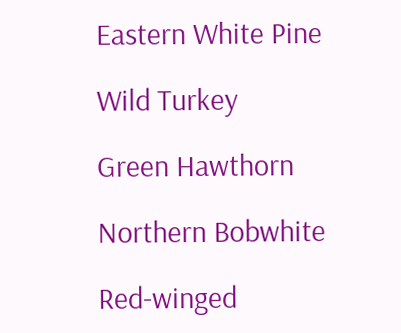Eastern White Pine

Wild Turkey

Green Hawthorn

Northern Bobwhite

Red-winged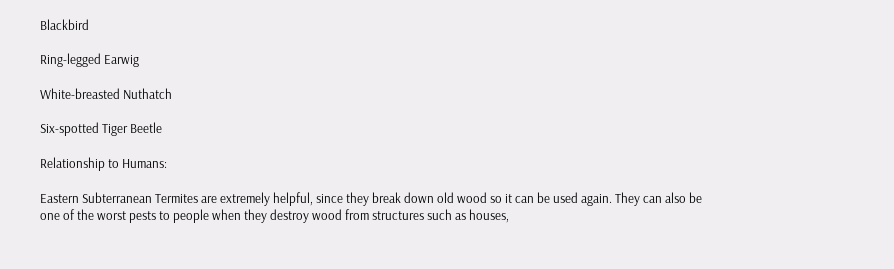Blackbird

Ring-legged Earwig

White-breasted Nuthatch

Six-spotted Tiger Beetle

Relationship to Humans:

Eastern Subterranean Termites are extremely helpful, since they break down old wood so it can be used again. They can also be one of the worst pests to people when they destroy wood from structures such as houses,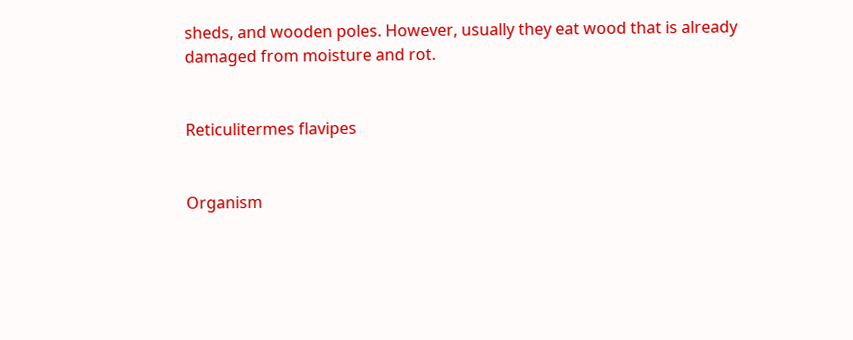sheds, and wooden poles. However, usually they eat wood that is already damaged from moisture and rot.


Reticulitermes flavipes


Organism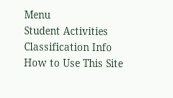Menu
Student Activities
Classification Info
How to Use This Site